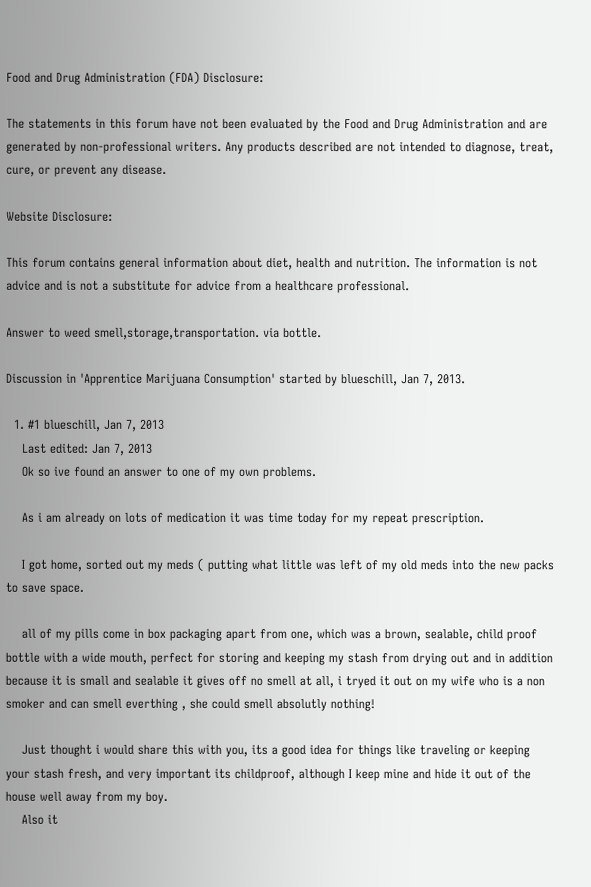Food and Drug Administration (FDA) Disclosure:

The statements in this forum have not been evaluated by the Food and Drug Administration and are generated by non-professional writers. Any products described are not intended to diagnose, treat, cure, or prevent any disease.

Website Disclosure:

This forum contains general information about diet, health and nutrition. The information is not advice and is not a substitute for advice from a healthcare professional.

Answer to weed smell,storage,transportation. via bottle.

Discussion in 'Apprentice Marijuana Consumption' started by blueschill, Jan 7, 2013.

  1. #1 blueschill, Jan 7, 2013
    Last edited: Jan 7, 2013
    Ok so ive found an answer to one of my own problems.

    As i am already on lots of medication it was time today for my repeat prescription.

    I got home, sorted out my meds ( putting what little was left of my old meds into the new packs to save space.

    all of my pills come in box packaging apart from one, which was a brown, sealable, child proof bottle with a wide mouth, perfect for storing and keeping my stash from drying out and in addition because it is small and sealable it gives off no smell at all, i tryed it out on my wife who is a non smoker and can smell everthing , she could smell absolutly nothing!

    Just thought i would share this with you, its a good idea for things like traveling or keeping your stash fresh, and very important its childproof, although I keep mine and hide it out of the house well away from my boy.
    Also it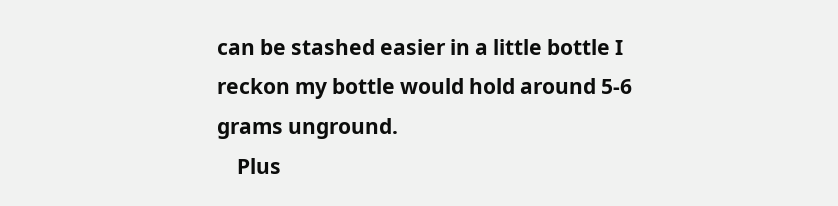can be stashed easier in a little bottle I reckon my bottle would hold around 5-6 grams unground.
    Plus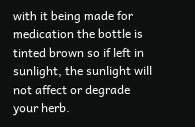with it being made for medication the bottle is tinted brown so if left in sunlight, the sunlight will not affect or degrade your herb.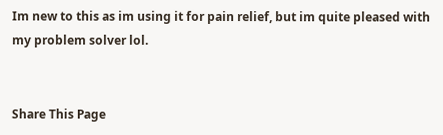Im new to this as im using it for pain relief, but im quite pleased with my problem solver lol.


Share This Page